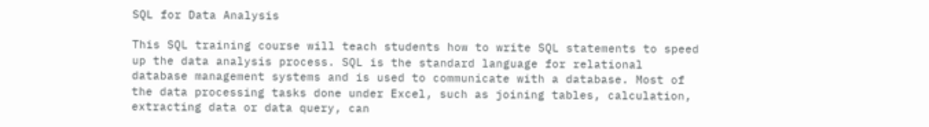SQL for Data Analysis

This SQL training course will teach students how to write SQL statements to speed up the data analysis process. SQL is the standard language for relational database management systems and is used to communicate with a database. Most of the data processing tasks done under Excel, such as joining tables, calculation, extracting data or data query, can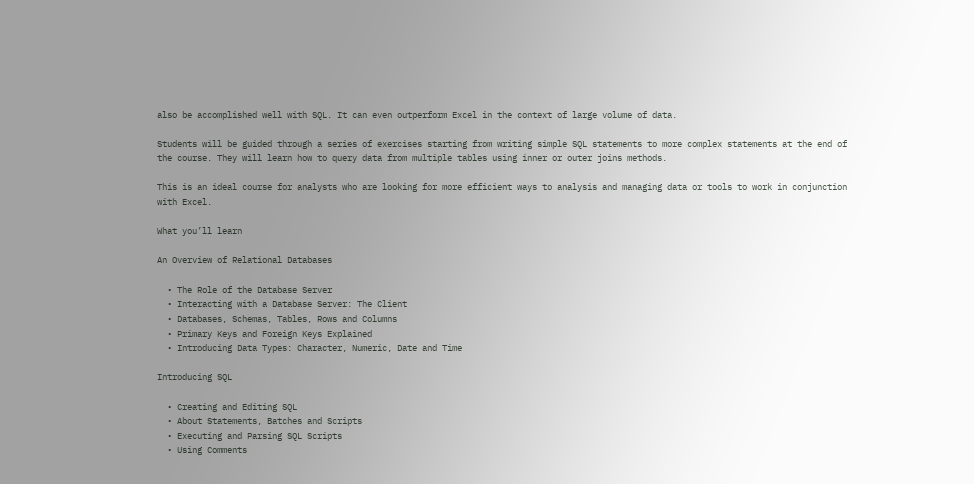also be accomplished well with SQL. It can even outperform Excel in the context of large volume of data.

Students will be guided through a series of exercises starting from writing simple SQL statements to more complex statements at the end of the course. They will learn how to query data from multiple tables using inner or outer joins methods.

This is an ideal course for analysts who are looking for more efficient ways to analysis and managing data or tools to work in conjunction with Excel.

What you’ll learn

An Overview of Relational Databases

  • The Role of the Database Server
  • Interacting with a Database Server: The Client
  • Databases, Schemas, Tables, Rows and Columns
  • Primary Keys and Foreign Keys Explained
  • Introducing Data Types: Character, Numeric, Date and Time

Introducing SQL

  • Creating and Editing SQL
  • About Statements, Batches and Scripts
  • Executing and Parsing SQL Scripts
  • Using Comments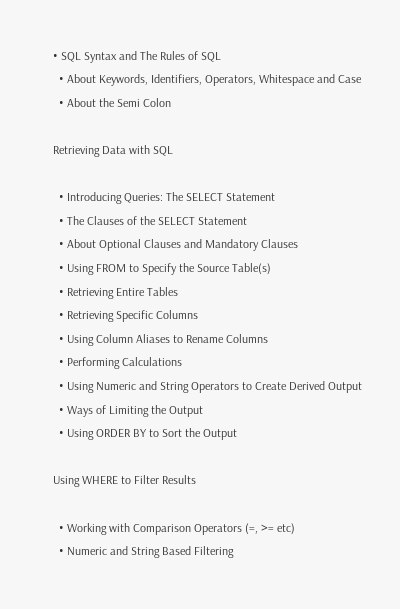• SQL Syntax and The Rules of SQL
  • About Keywords, Identifiers, Operators, Whitespace and Case
  • About the Semi Colon

Retrieving Data with SQL

  • Introducing Queries: The SELECT Statement
  • The Clauses of the SELECT Statement
  • About Optional Clauses and Mandatory Clauses
  • Using FROM to Specify the Source Table(s)
  • Retrieving Entire Tables
  • Retrieving Specific Columns
  • Using Column Aliases to Rename Columns
  • Performing Calculations
  • Using Numeric and String Operators to Create Derived Output
  • Ways of Limiting the Output
  • Using ORDER BY to Sort the Output

Using WHERE to Filter Results

  • Working with Comparison Operators (=, >= etc)
  • Numeric and String Based Filtering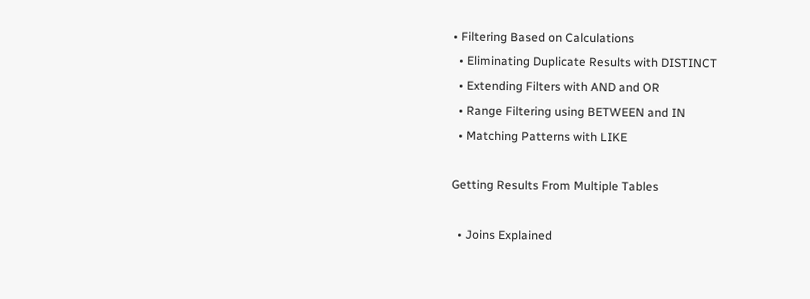• Filtering Based on Calculations
  • Eliminating Duplicate Results with DISTINCT
  • Extending Filters with AND and OR
  • Range Filtering using BETWEEN and IN
  • Matching Patterns with LIKE

Getting Results From Multiple Tables

  • Joins Explained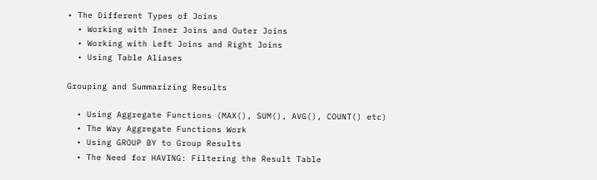• The Different Types of Joins
  • Working with Inner Joins and Outer Joins
  • Working with Left Joins and Right Joins
  • Using Table Aliases

Grouping and Summarizing Results

  • Using Aggregate Functions (MAX(), SUM(), AVG(), COUNT() etc)
  • The Way Aggregate Functions Work
  • Using GROUP BY to Group Results
  • The Need for HAVING: Filtering the Result Table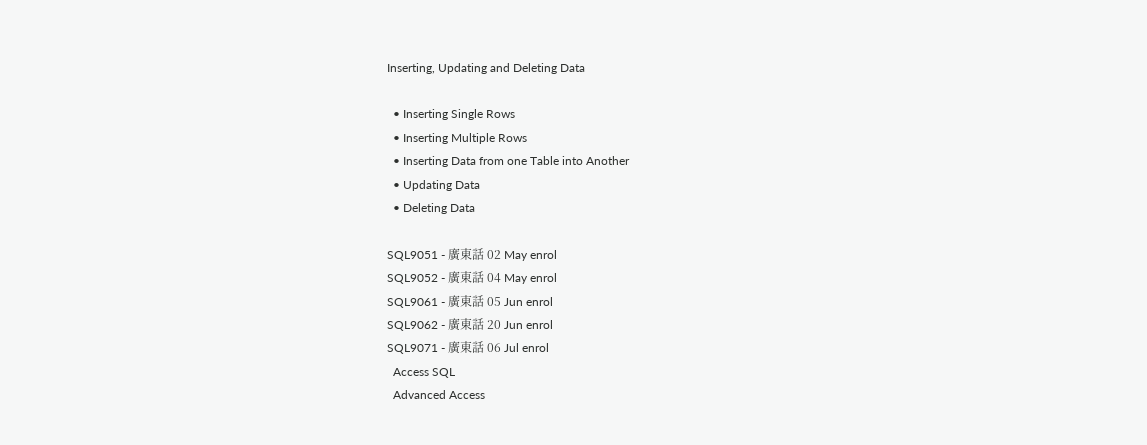Inserting, Updating and Deleting Data

  • Inserting Single Rows
  • Inserting Multiple Rows
  • Inserting Data from one Table into Another
  • Updating Data
  • Deleting Data

SQL9051 - 廣東話 02 May enrol
SQL9052 - 廣東話 04 May enrol
SQL9061 - 廣東話 05 Jun enrol
SQL9062 - 廣東話 20 Jun enrol
SQL9071 - 廣東話 06 Jul enrol
  Access SQL
  Advanced Access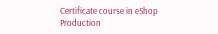Certificate course in eShop Production